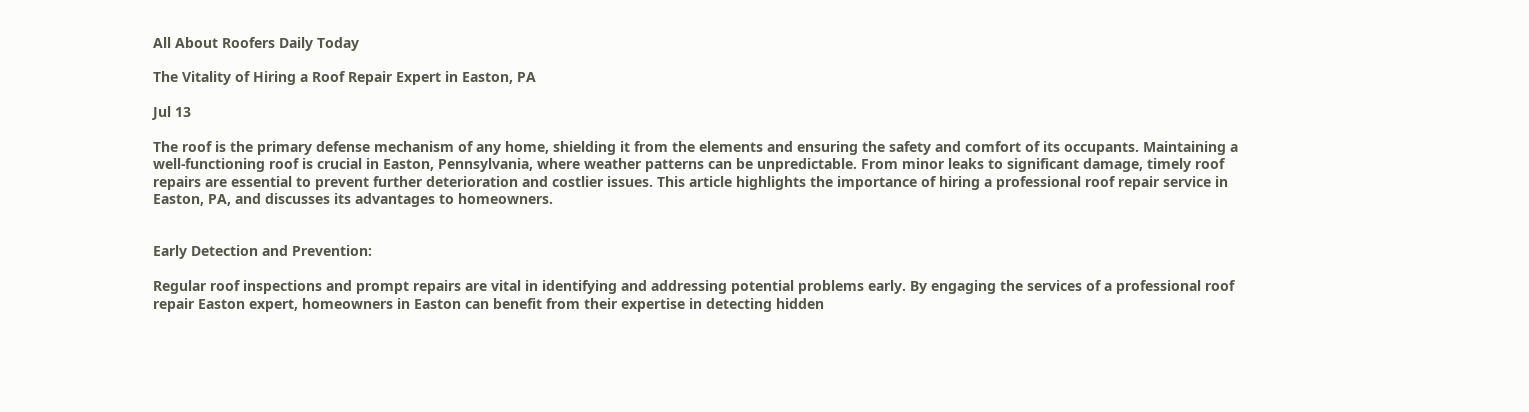All About Roofers Daily Today

The Vitality of Hiring a Roof Repair Expert in Easton, PA

Jul 13

The roof is the primary defense mechanism of any home, shielding it from the elements and ensuring the safety and comfort of its occupants. Maintaining a well-functioning roof is crucial in Easton, Pennsylvania, where weather patterns can be unpredictable. From minor leaks to significant damage, timely roof repairs are essential to prevent further deterioration and costlier issues. This article highlights the importance of hiring a professional roof repair service in Easton, PA, and discusses its advantages to homeowners.


Early Detection and Prevention:

Regular roof inspections and prompt repairs are vital in identifying and addressing potential problems early. By engaging the services of a professional roof repair Easton expert, homeowners in Easton can benefit from their expertise in detecting hidden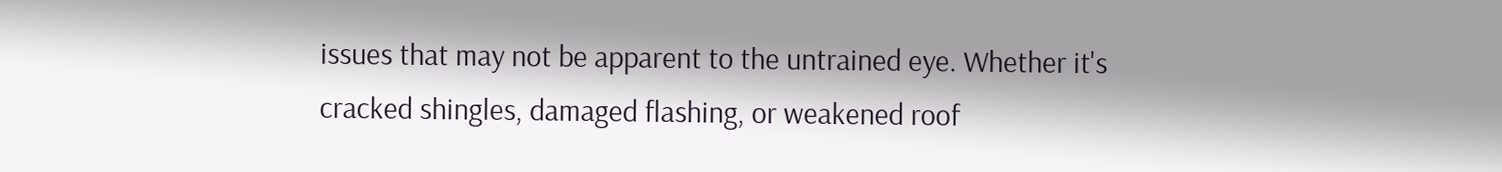issues that may not be apparent to the untrained eye. Whether it's cracked shingles, damaged flashing, or weakened roof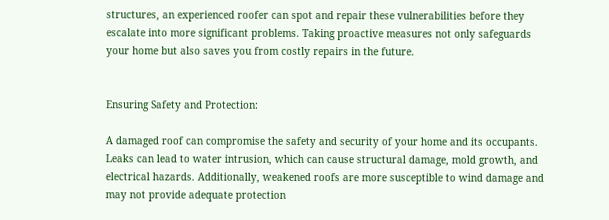structures, an experienced roofer can spot and repair these vulnerabilities before they escalate into more significant problems. Taking proactive measures not only safeguards your home but also saves you from costly repairs in the future.


Ensuring Safety and Protection:

A damaged roof can compromise the safety and security of your home and its occupants. Leaks can lead to water intrusion, which can cause structural damage, mold growth, and electrical hazards. Additionally, weakened roofs are more susceptible to wind damage and may not provide adequate protection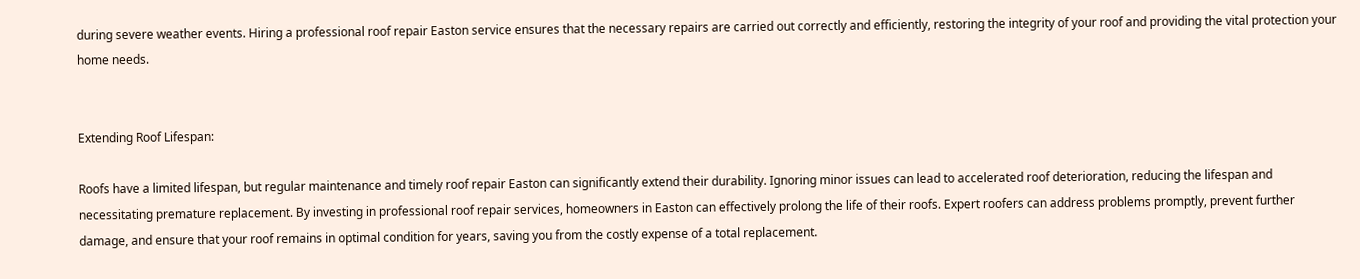during severe weather events. Hiring a professional roof repair Easton service ensures that the necessary repairs are carried out correctly and efficiently, restoring the integrity of your roof and providing the vital protection your home needs.


Extending Roof Lifespan:

Roofs have a limited lifespan, but regular maintenance and timely roof repair Easton can significantly extend their durability. Ignoring minor issues can lead to accelerated roof deterioration, reducing the lifespan and necessitating premature replacement. By investing in professional roof repair services, homeowners in Easton can effectively prolong the life of their roofs. Expert roofers can address problems promptly, prevent further damage, and ensure that your roof remains in optimal condition for years, saving you from the costly expense of a total replacement.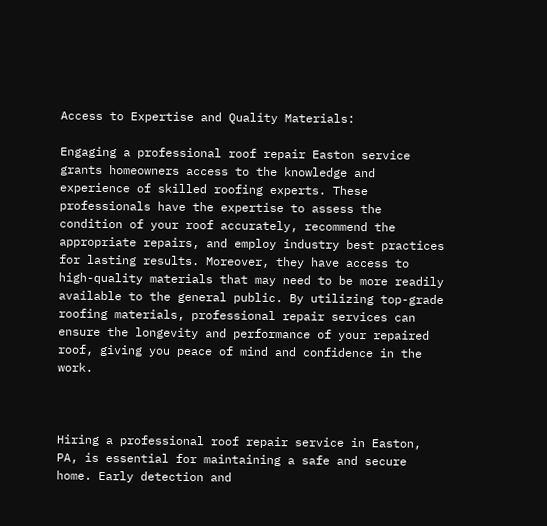Access to Expertise and Quality Materials:

Engaging a professional roof repair Easton service grants homeowners access to the knowledge and experience of skilled roofing experts. These professionals have the expertise to assess the condition of your roof accurately, recommend the appropriate repairs, and employ industry best practices for lasting results. Moreover, they have access to high-quality materials that may need to be more readily available to the general public. By utilizing top-grade roofing materials, professional repair services can ensure the longevity and performance of your repaired roof, giving you peace of mind and confidence in the work.



Hiring a professional roof repair service in Easton, PA, is essential for maintaining a safe and secure home. Early detection and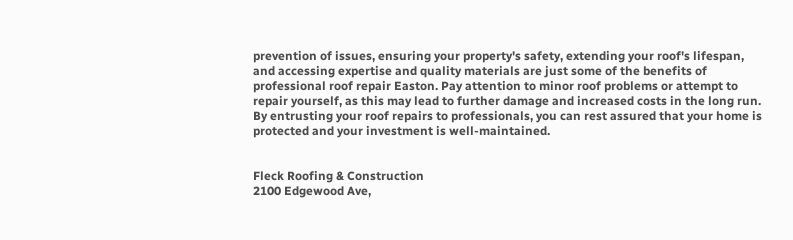prevention of issues, ensuring your property's safety, extending your roof's lifespan, and accessing expertise and quality materials are just some of the benefits of professional roof repair Easton. Pay attention to minor roof problems or attempt to repair yourself, as this may lead to further damage and increased costs in the long run. By entrusting your roof repairs to professionals, you can rest assured that your home is protected and your investment is well-maintained.


Fleck Roofing & Construction
2100 Edgewood Ave,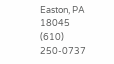Easton, PA 18045
(610) 250-0737